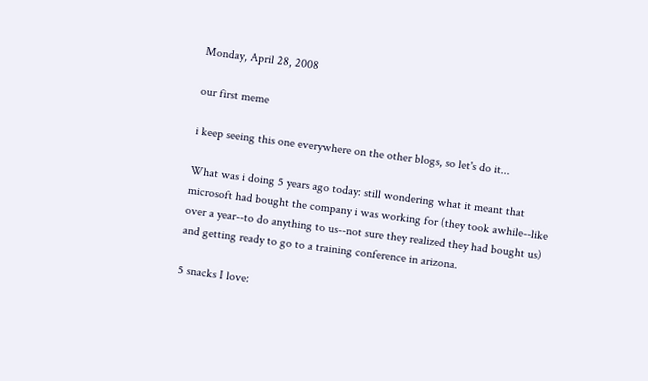Monday, April 28, 2008

our first meme

i keep seeing this one everywhere on the other blogs, so let's do it...

What was i doing 5 years ago today: still wondering what it meant that microsoft had bought the company i was working for (they took awhile--like over a year--to do anything to us--not sure they realized they had bought us) and getting ready to go to a training conference in arizona.

5 snacks I love: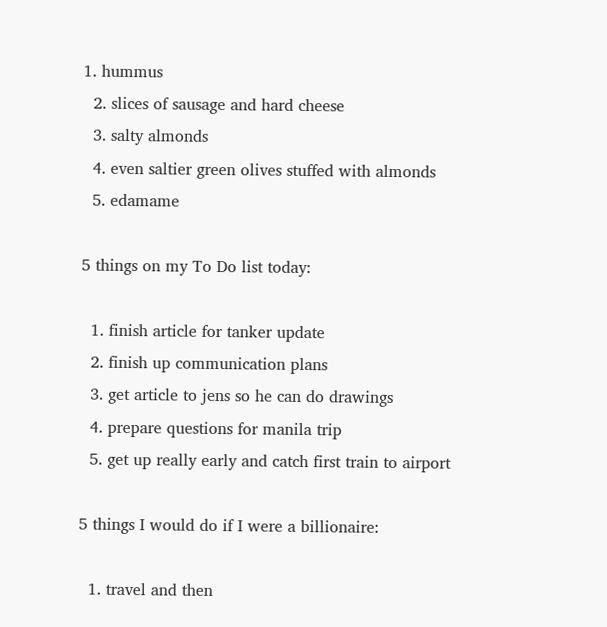1. hummus
  2. slices of sausage and hard cheese
  3. salty almonds
  4. even saltier green olives stuffed with almonds
  5. edamame

5 things on my To Do list today:

  1. finish article for tanker update
  2. finish up communication plans
  3. get article to jens so he can do drawings
  4. prepare questions for manila trip
  5. get up really early and catch first train to airport

5 things I would do if I were a billionaire:

  1. travel and then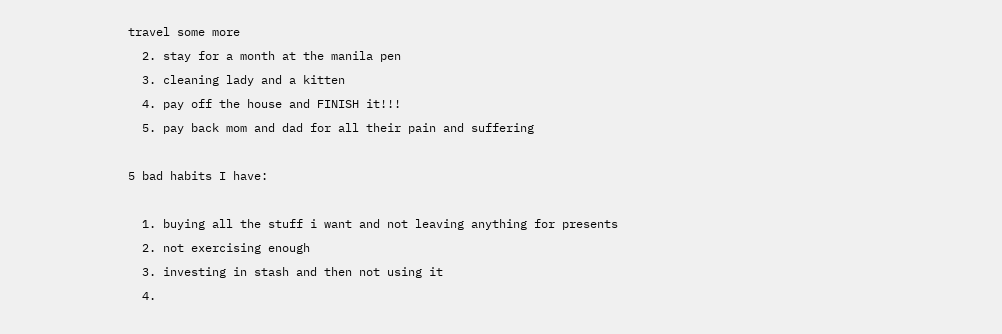travel some more
  2. stay for a month at the manila pen
  3. cleaning lady and a kitten
  4. pay off the house and FINISH it!!!
  5. pay back mom and dad for all their pain and suffering

5 bad habits I have:

  1. buying all the stuff i want and not leaving anything for presents
  2. not exercising enough
  3. investing in stash and then not using it
  4.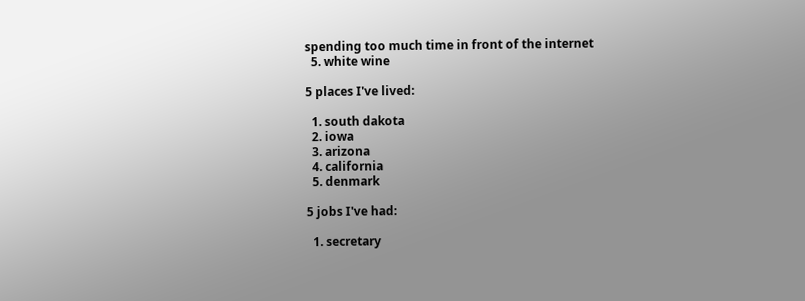spending too much time in front of the internet
  5. white wine

5 places I've lived:

  1. south dakota
  2. iowa
  3. arizona
  4. california
  5. denmark

5 jobs I've had:

  1. secretary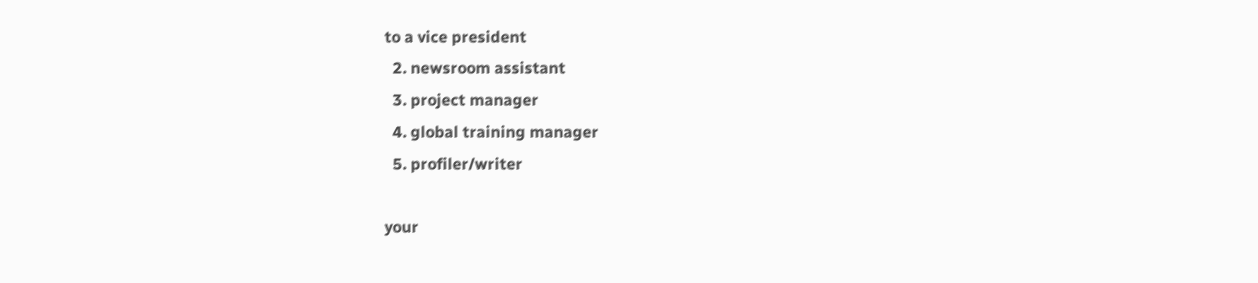to a vice president
  2. newsroom assistant
  3. project manager
  4. global training manager
  5. profiler/writer

your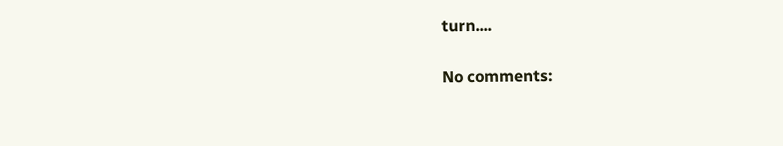turn....

No comments: